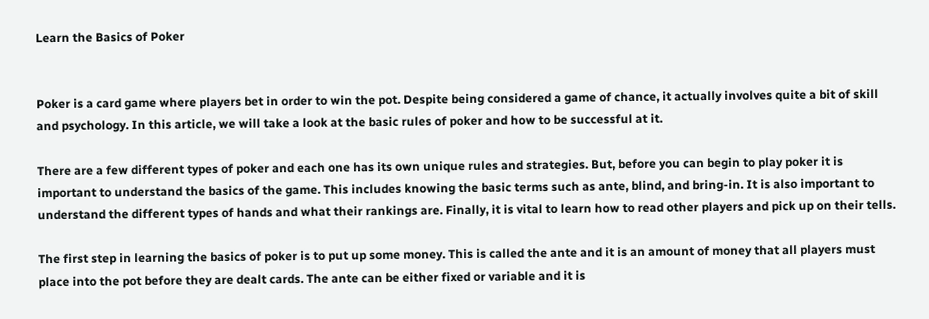Learn the Basics of Poker


Poker is a card game where players bet in order to win the pot. Despite being considered a game of chance, it actually involves quite a bit of skill and psychology. In this article, we will take a look at the basic rules of poker and how to be successful at it.

There are a few different types of poker and each one has its own unique rules and strategies. But, before you can begin to play poker it is important to understand the basics of the game. This includes knowing the basic terms such as ante, blind, and bring-in. It is also important to understand the different types of hands and what their rankings are. Finally, it is vital to learn how to read other players and pick up on their tells.

The first step in learning the basics of poker is to put up some money. This is called the ante and it is an amount of money that all players must place into the pot before they are dealt cards. The ante can be either fixed or variable and it is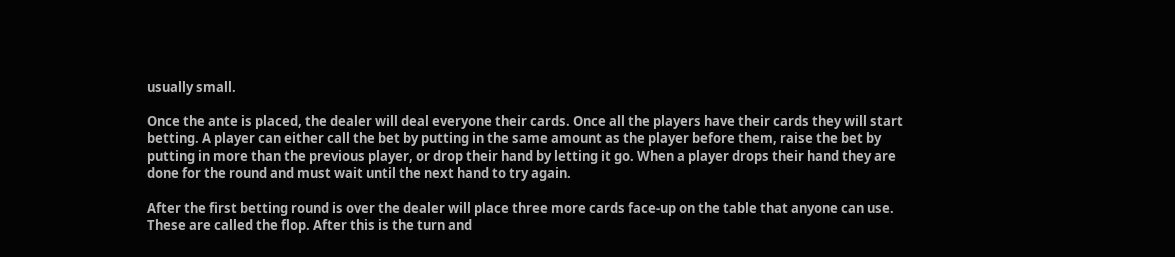usually small.

Once the ante is placed, the dealer will deal everyone their cards. Once all the players have their cards they will start betting. A player can either call the bet by putting in the same amount as the player before them, raise the bet by putting in more than the previous player, or drop their hand by letting it go. When a player drops their hand they are done for the round and must wait until the next hand to try again.

After the first betting round is over the dealer will place three more cards face-up on the table that anyone can use. These are called the flop. After this is the turn and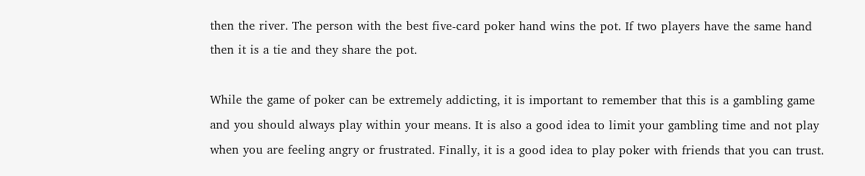then the river. The person with the best five-card poker hand wins the pot. If two players have the same hand then it is a tie and they share the pot.

While the game of poker can be extremely addicting, it is important to remember that this is a gambling game and you should always play within your means. It is also a good idea to limit your gambling time and not play when you are feeling angry or frustrated. Finally, it is a good idea to play poker with friends that you can trust.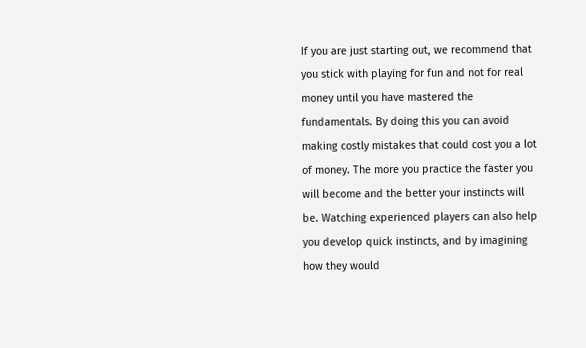If you are just starting out, we recommend that you stick with playing for fun and not for real money until you have mastered the fundamentals. By doing this you can avoid making costly mistakes that could cost you a lot of money. The more you practice the faster you will become and the better your instincts will be. Watching experienced players can also help you develop quick instincts, and by imagining how they would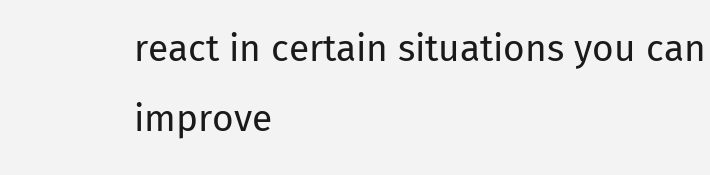react in certain situations you can improve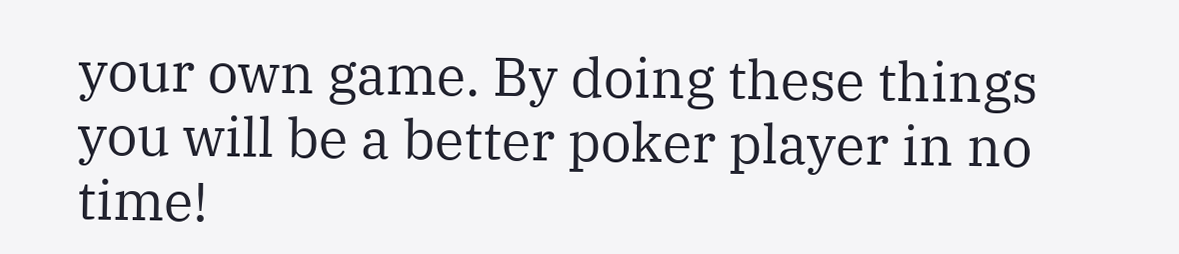your own game. By doing these things you will be a better poker player in no time!